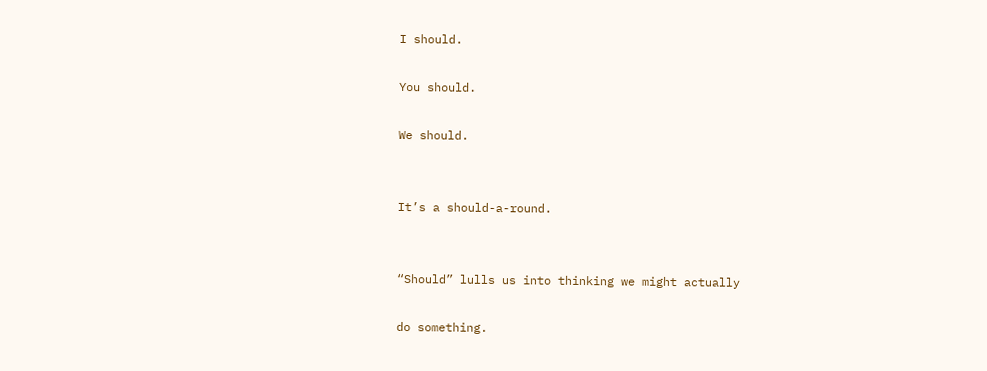I should.

You should.

We should.


It’s a should-a-round.


“Should” lulls us into thinking we might actually

do something.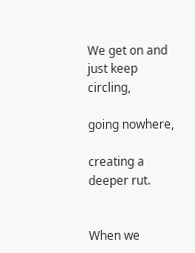We get on and just keep circling,

going nowhere,

creating a deeper rut.


When we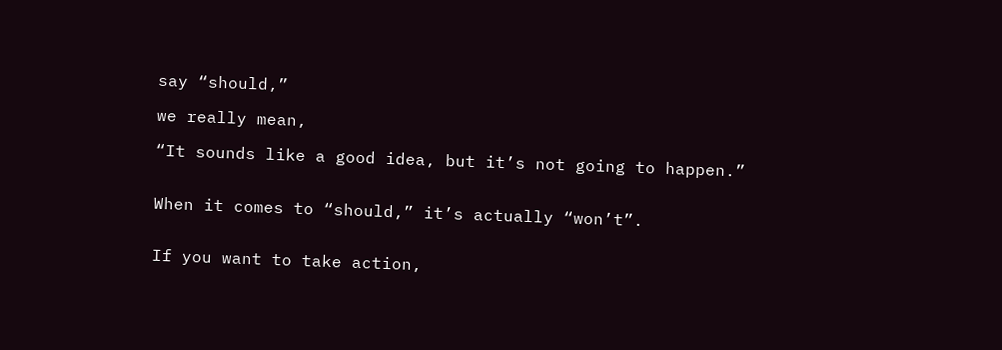say “should,”

we really mean,

“It sounds like a good idea, but it’s not going to happen.”


When it comes to “should,” it’s actually “won’t”.


If you want to take action,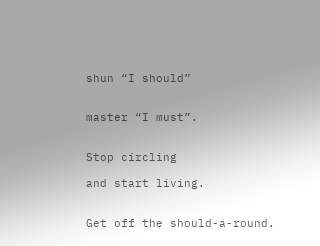shun “I should”


master “I must”.


Stop circling

and start living.


Get off the should-a-round.